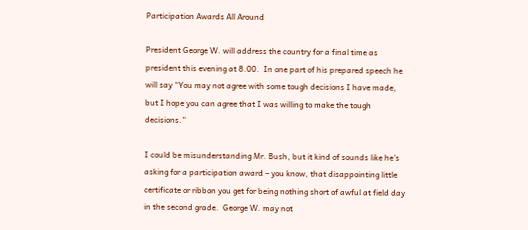Participation Awards All Around

President George W. will address the country for a final time as president this evening at 8.00.  In one part of his prepared speech he will say “You may not agree with some tough decisions I have made, but I hope you can agree that I was willing to make the tough decisions.”

I could be misunderstanding Mr. Bush, but it kind of sounds like he’s asking for a participation award – you know, that disappointing little certificate or ribbon you get for being nothing short of awful at field day in the second grade.  George W. may not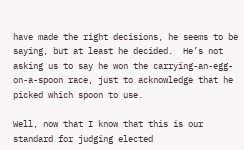have made the right decisions, he seems to be saying, but at least he decided.  He’s not asking us to say he won the carrying-an-egg-on-a-spoon race, just to acknowledge that he picked which spoon to use.

Well, now that I know that this is our standard for judging elected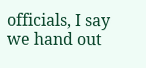officials, I say we hand out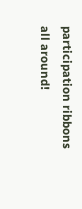participation ribbons all around!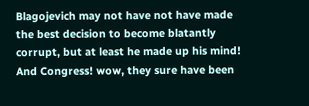Blagojevich may not have not have made the best decision to become blatantly corrupt, but at least he made up his mind!  And Congress! wow, they sure have been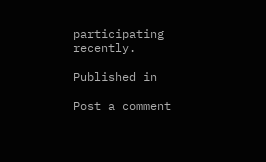participating recently.

Published in

Post a comment